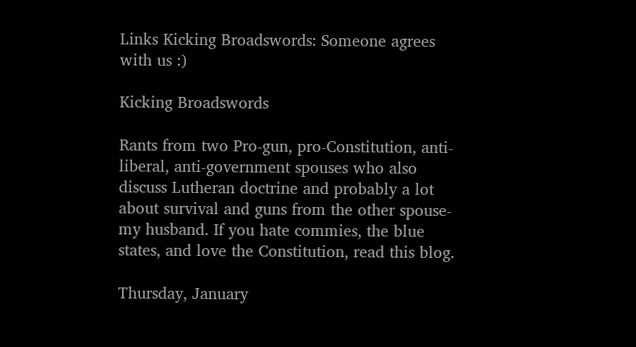Links Kicking Broadswords: Someone agrees with us :)

Kicking Broadswords

Rants from two Pro-gun, pro-Constitution, anti-liberal, anti-government spouses who also discuss Lutheran doctrine and probably a lot about survival and guns from the other spouse- my husband. If you hate commies, the blue states, and love the Constitution, read this blog.

Thursday, January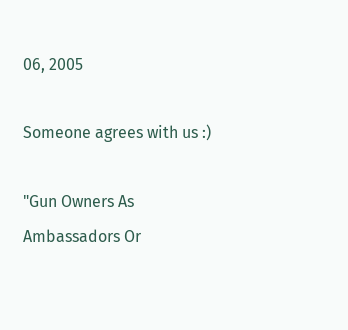06, 2005

Someone agrees with us :)

"Gun Owners As Ambassadors Or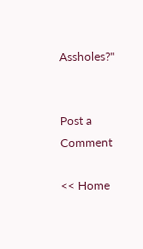Assholes?"


Post a Comment

<< Home